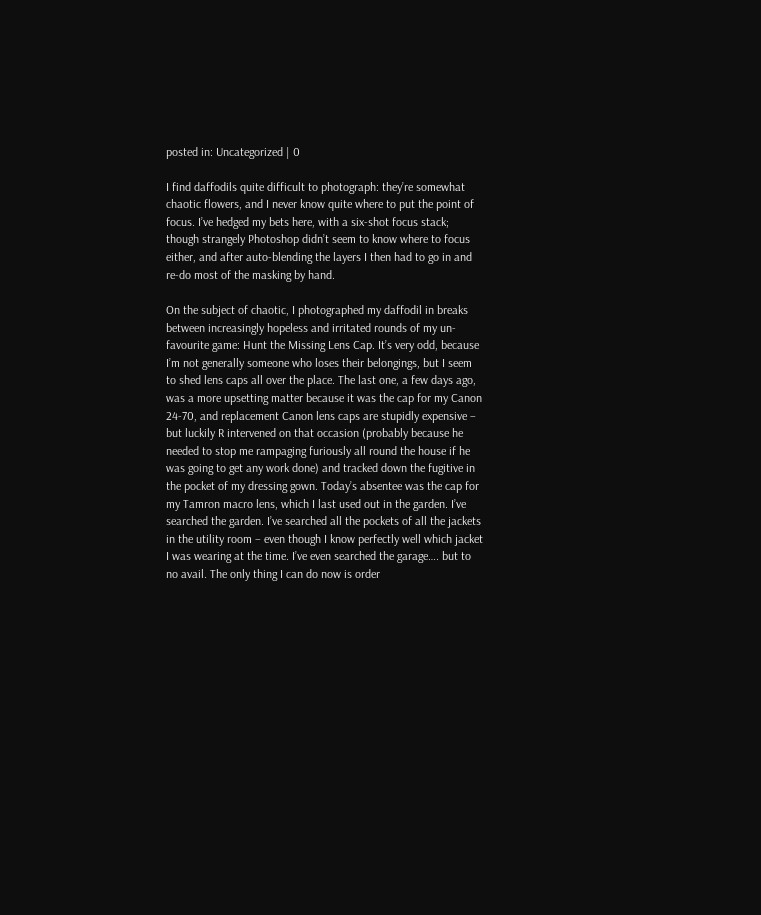posted in: Uncategorized | 0

I find daffodils quite difficult to photograph: they’re somewhat chaotic flowers, and I never know quite where to put the point of focus. I’ve hedged my bets here, with a six-shot focus stack; though strangely Photoshop didn’t seem to know where to focus either, and after auto-blending the layers I then had to go in and re-do most of the masking by hand.

On the subject of chaotic, I photographed my daffodil in breaks between increasingly hopeless and irritated rounds of my un-favourite game: Hunt the Missing Lens Cap. It’s very odd, because I’m not generally someone who loses their belongings, but I seem to shed lens caps all over the place. The last one, a few days ago, was a more upsetting matter because it was the cap for my Canon 24-70, and replacement Canon lens caps are stupidly expensive – but luckily R intervened on that occasion (probably because he needed to stop me rampaging furiously all round the house if he was going to get any work done) and tracked down the fugitive in the pocket of my dressing gown. Today’s absentee was the cap for my Tamron macro lens, which I last used out in the garden. I’ve searched the garden. I’ve searched all the pockets of all the jackets in the utility room – even though I know perfectly well which jacket I was wearing at the time. I’ve even searched the garage…. but to no avail. The only thing I can do now is order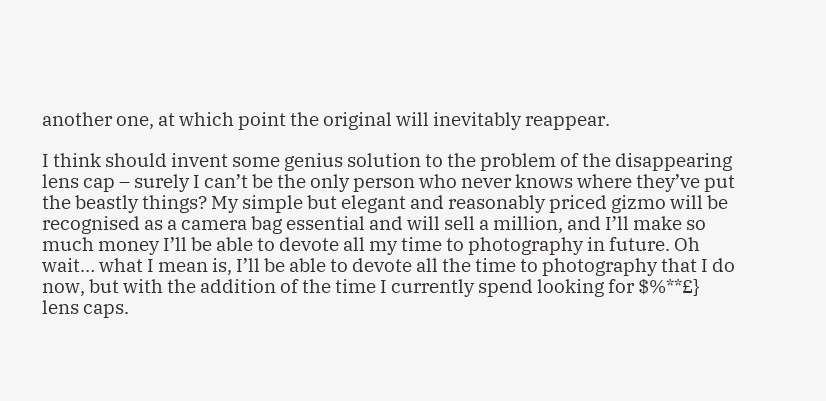another one, at which point the original will inevitably reappear.

I think should invent some genius solution to the problem of the disappearing lens cap – surely I can’t be the only person who never knows where they’ve put the beastly things? My simple but elegant and reasonably priced gizmo will be recognised as a camera bag essential and will sell a million, and I’ll make so much money I’ll be able to devote all my time to photography in future. Oh wait… what I mean is, I’ll be able to devote all the time to photography that I do now, but with the addition of the time I currently spend looking for $%**£} lens caps.